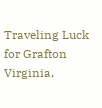Traveling Luck for Grafton Virginia,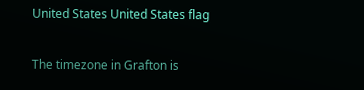United States United States flag

The timezone in Grafton is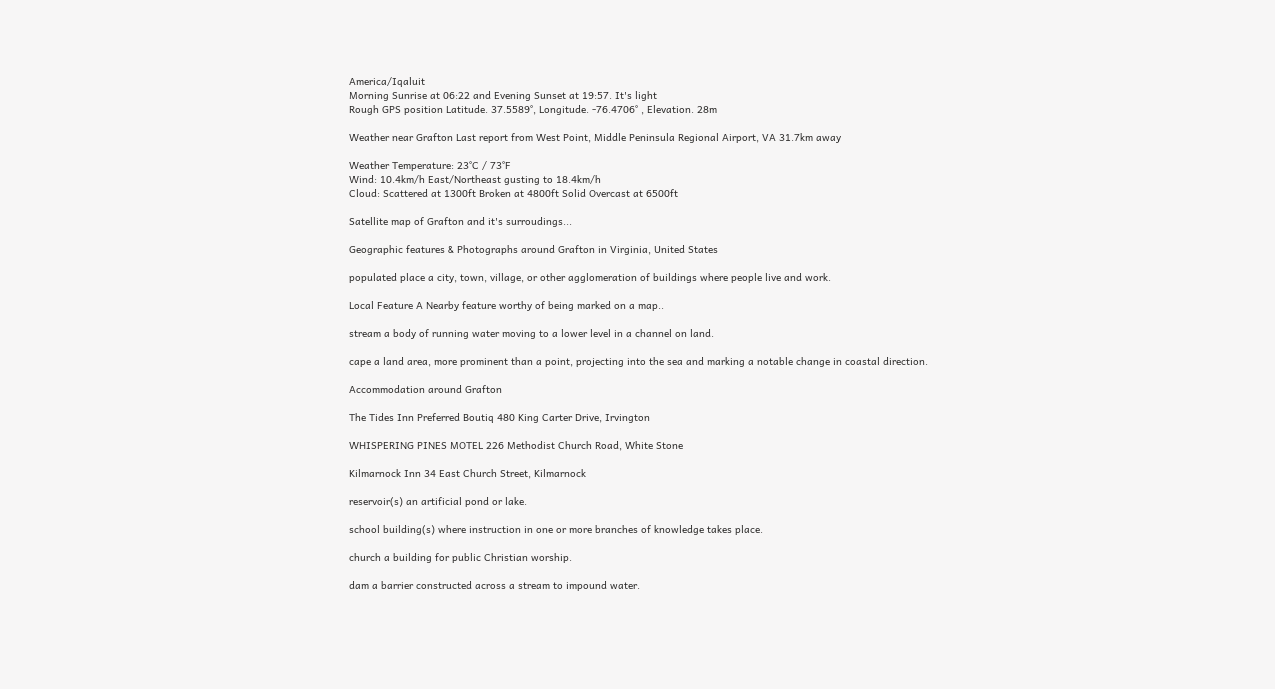America/Iqaluit
Morning Sunrise at 06:22 and Evening Sunset at 19:57. It's light
Rough GPS position Latitude. 37.5589°, Longitude. -76.4706° , Elevation. 28m

Weather near Grafton Last report from West Point, Middle Peninsula Regional Airport, VA 31.7km away

Weather Temperature: 23°C / 73°F
Wind: 10.4km/h East/Northeast gusting to 18.4km/h
Cloud: Scattered at 1300ft Broken at 4800ft Solid Overcast at 6500ft

Satellite map of Grafton and it's surroudings...

Geographic features & Photographs around Grafton in Virginia, United States

populated place a city, town, village, or other agglomeration of buildings where people live and work.

Local Feature A Nearby feature worthy of being marked on a map..

stream a body of running water moving to a lower level in a channel on land.

cape a land area, more prominent than a point, projecting into the sea and marking a notable change in coastal direction.

Accommodation around Grafton

The Tides Inn Preferred Boutiq 480 King Carter Drive, Irvington

WHISPERING PINES MOTEL 226 Methodist Church Road, White Stone

Kilmarnock Inn 34 East Church Street, Kilmarnock

reservoir(s) an artificial pond or lake.

school building(s) where instruction in one or more branches of knowledge takes place.

church a building for public Christian worship.

dam a barrier constructed across a stream to impound water.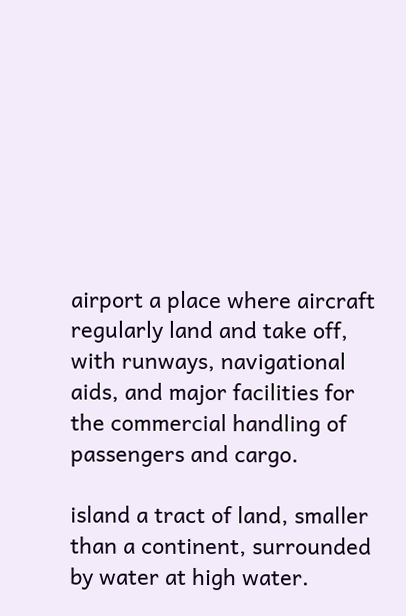airport a place where aircraft regularly land and take off, with runways, navigational aids, and major facilities for the commercial handling of passengers and cargo.

island a tract of land, smaller than a continent, surrounded by water at high water.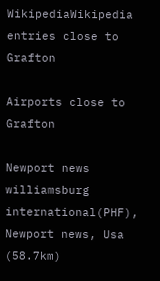WikipediaWikipedia entries close to Grafton

Airports close to Grafton

Newport news williamsburg international(PHF), Newport news, Usa (58.7km)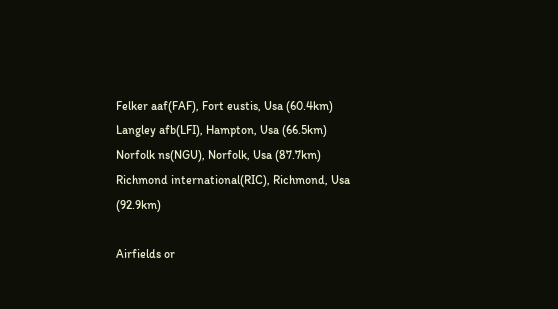Felker aaf(FAF), Fort eustis, Usa (60.4km)
Langley afb(LFI), Hampton, Usa (66.5km)
Norfolk ns(NGU), Norfolk, Usa (87.7km)
Richmond international(RIC), Richmond, Usa (92.9km)

Airfields or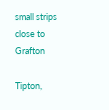small strips close to Grafton

Tipton,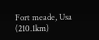Fort meade, Usa (210.1km)